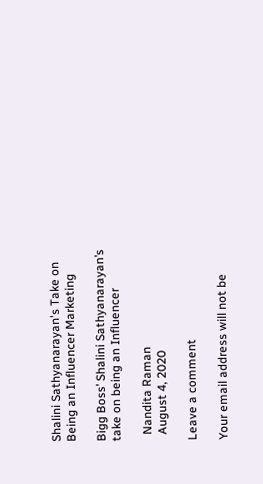Shalini Sathyanarayan's Take on Being an Influencer Marketing

Bigg Boss’ Shalini Sathyanarayan’s take on being an Influencer

  Nandita Raman
  August 4, 2020

Leave a comment

Your email address will not be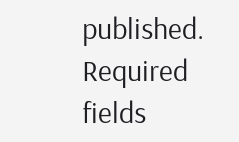published. Required fields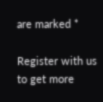are marked *

Register with us to get more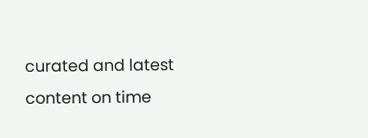curated and latest content on time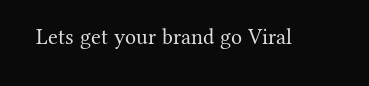Lets get your brand go Viral